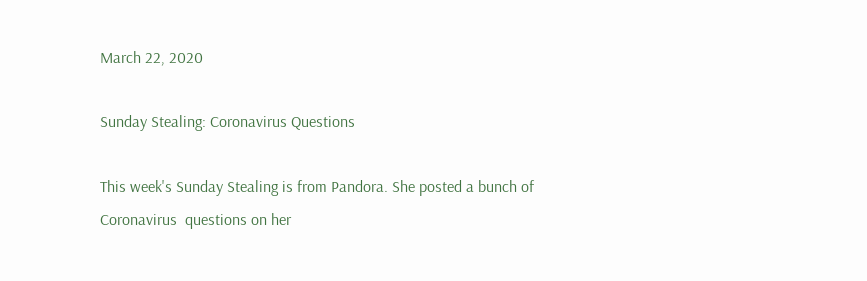March 22, 2020

Sunday Stealing: Coronavirus Questions

This week's Sunday Stealing is from Pandora. She posted a bunch of Coronavirus  questions on her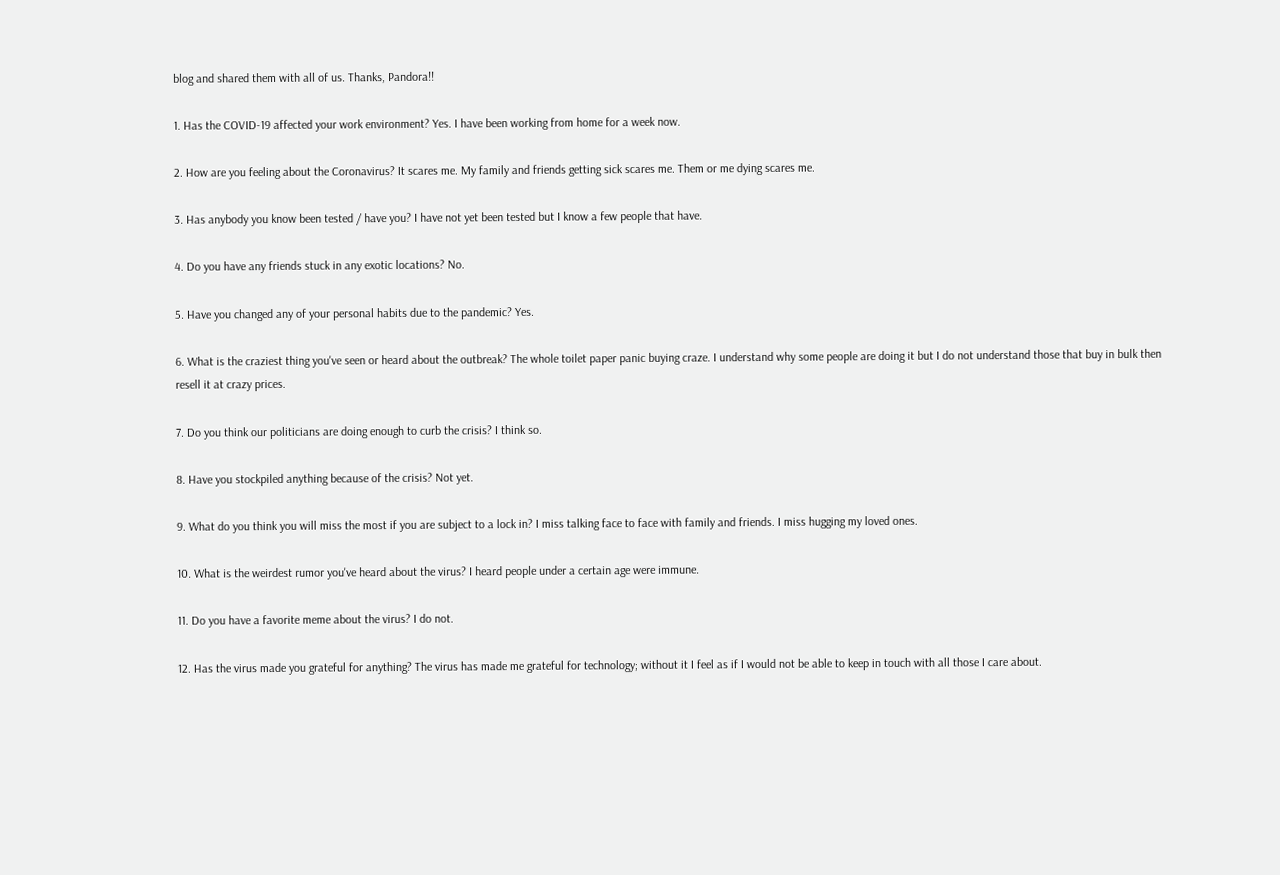blog and shared them with all of us. Thanks, Pandora!!

1. Has the COVID-19 affected your work environment? Yes. I have been working from home for a week now.

2. How are you feeling about the Coronavirus? It scares me. My family and friends getting sick scares me. Them or me dying scares me.

3. Has anybody you know been tested / have you? I have not yet been tested but I know a few people that have.

4. Do you have any friends stuck in any exotic locations? No.

5. Have you changed any of your personal habits due to the pandemic? Yes.

6. What is the craziest thing you've seen or heard about the outbreak? The whole toilet paper panic buying craze. I understand why some people are doing it but I do not understand those that buy in bulk then resell it at crazy prices.

7. Do you think our politicians are doing enough to curb the crisis? I think so.

8. Have you stockpiled anything because of the crisis? Not yet.

9. What do you think you will miss the most if you are subject to a lock in? I miss talking face to face with family and friends. I miss hugging my loved ones.

10. What is the weirdest rumor you've heard about the virus? I heard people under a certain age were immune.

11. Do you have a favorite meme about the virus? I do not.

12. Has the virus made you grateful for anything? The virus has made me grateful for technology; without it I feel as if I would not be able to keep in touch with all those I care about.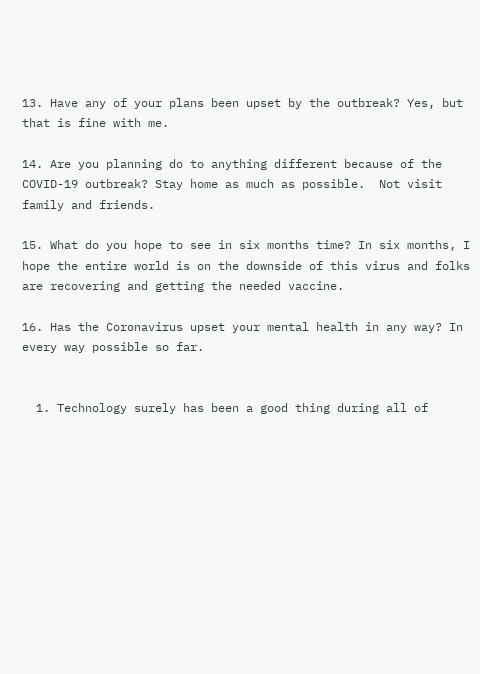13. Have any of your plans been upset by the outbreak? Yes, but that is fine with me.

14. Are you planning do to anything different because of the COVID-19 outbreak? Stay home as much as possible.  Not visit family and friends.

15. What do you hope to see in six months time? In six months, I hope the entire world is on the downside of this virus and folks are recovering and getting the needed vaccine.

16. Has the Coronavirus upset your mental health in any way? In every way possible so far.


  1. Technology surely has been a good thing during all of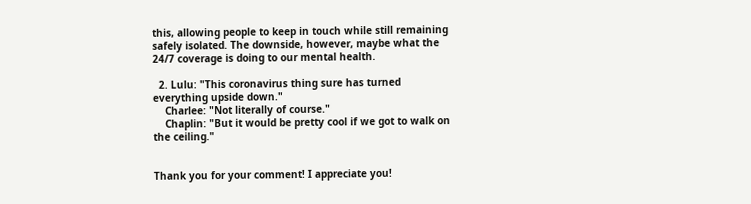this, allowing people to keep in touch while still remaining safely isolated. The downside, however, maybe what the 24/7 coverage is doing to our mental health.

  2. Lulu: "This coronavirus thing sure has turned everything upside down."
    Charlee: "Not literally of course."
    Chaplin: "But it would be pretty cool if we got to walk on the ceiling."


Thank you for your comment! I appreciate you!